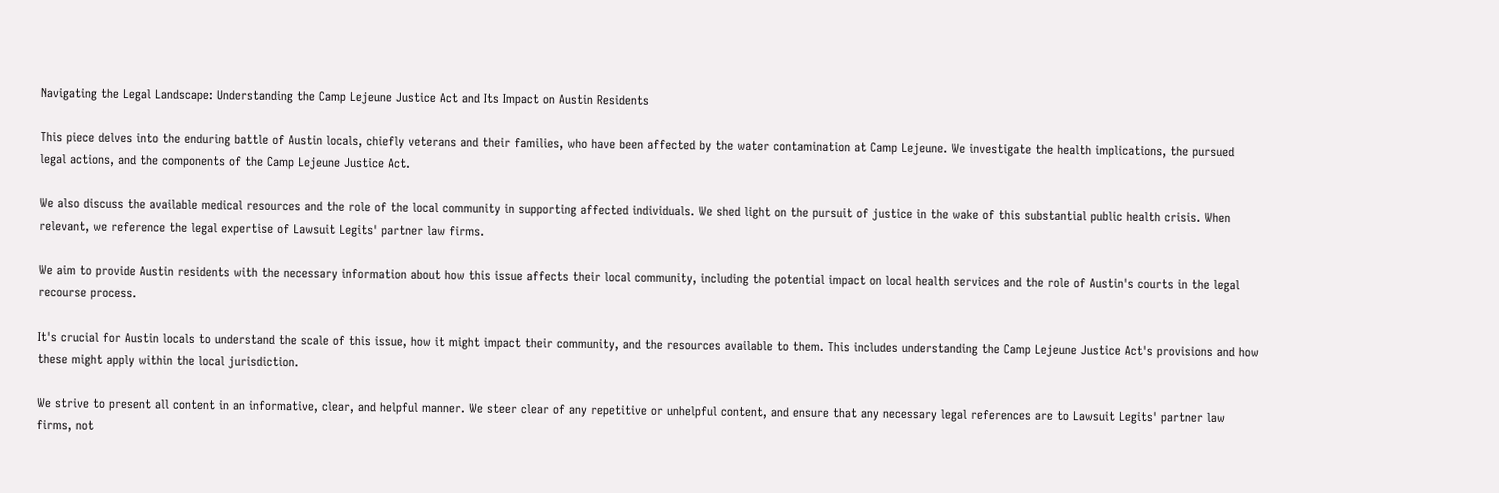Navigating the Legal Landscape: Understanding the Camp Lejeune Justice Act and Its Impact on Austin Residents

This piece delves into the enduring battle of Austin locals, chiefly veterans and their families, who have been affected by the water contamination at Camp Lejeune. We investigate the health implications, the pursued legal actions, and the components of the Camp Lejeune Justice Act.

We also discuss the available medical resources and the role of the local community in supporting affected individuals. We shed light on the pursuit of justice in the wake of this substantial public health crisis. When relevant, we reference the legal expertise of Lawsuit Legits' partner law firms.

We aim to provide Austin residents with the necessary information about how this issue affects their local community, including the potential impact on local health services and the role of Austin's courts in the legal recourse process.

It's crucial for Austin locals to understand the scale of this issue, how it might impact their community, and the resources available to them. This includes understanding the Camp Lejeune Justice Act's provisions and how these might apply within the local jurisdiction.

We strive to present all content in an informative, clear, and helpful manner. We steer clear of any repetitive or unhelpful content, and ensure that any necessary legal references are to Lawsuit Legits' partner law firms, not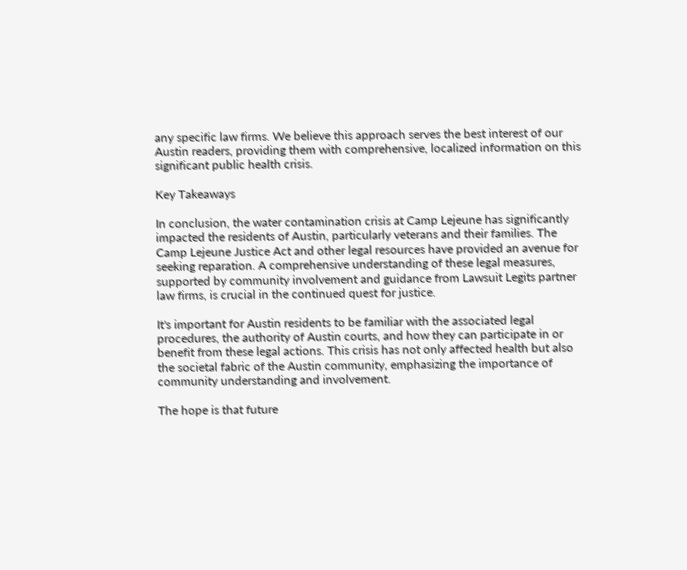any specific law firms. We believe this approach serves the best interest of our Austin readers, providing them with comprehensive, localized information on this significant public health crisis.

Key Takeaways

In conclusion, the water contamination crisis at Camp Lejeune has significantly impacted the residents of Austin, particularly veterans and their families. The Camp Lejeune Justice Act and other legal resources have provided an avenue for seeking reparation. A comprehensive understanding of these legal measures, supported by community involvement and guidance from Lawsuit Legits partner law firms, is crucial in the continued quest for justice.

It's important for Austin residents to be familiar with the associated legal procedures, the authority of Austin courts, and how they can participate in or benefit from these legal actions. This crisis has not only affected health but also the societal fabric of the Austin community, emphasizing the importance of community understanding and involvement.

The hope is that future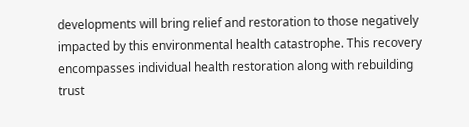developments will bring relief and restoration to those negatively impacted by this environmental health catastrophe. This recovery encompasses individual health restoration along with rebuilding trust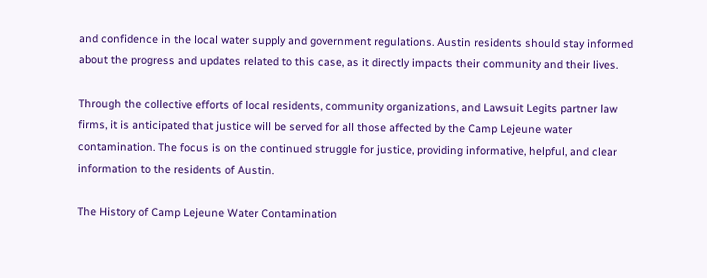and confidence in the local water supply and government regulations. Austin residents should stay informed about the progress and updates related to this case, as it directly impacts their community and their lives.

Through the collective efforts of local residents, community organizations, and Lawsuit Legits partner law firms, it is anticipated that justice will be served for all those affected by the Camp Lejeune water contamination. The focus is on the continued struggle for justice, providing informative, helpful, and clear information to the residents of Austin.

The History of Camp Lejeune Water Contamination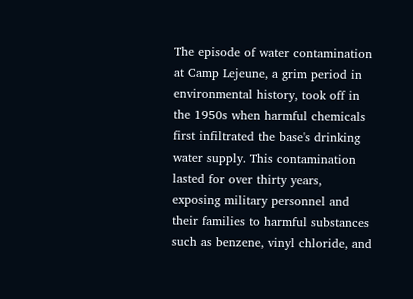The episode of water contamination at Camp Lejeune, a grim period in environmental history, took off in the 1950s when harmful chemicals first infiltrated the base's drinking water supply. This contamination lasted for over thirty years, exposing military personnel and their families to harmful substances such as benzene, vinyl chloride, and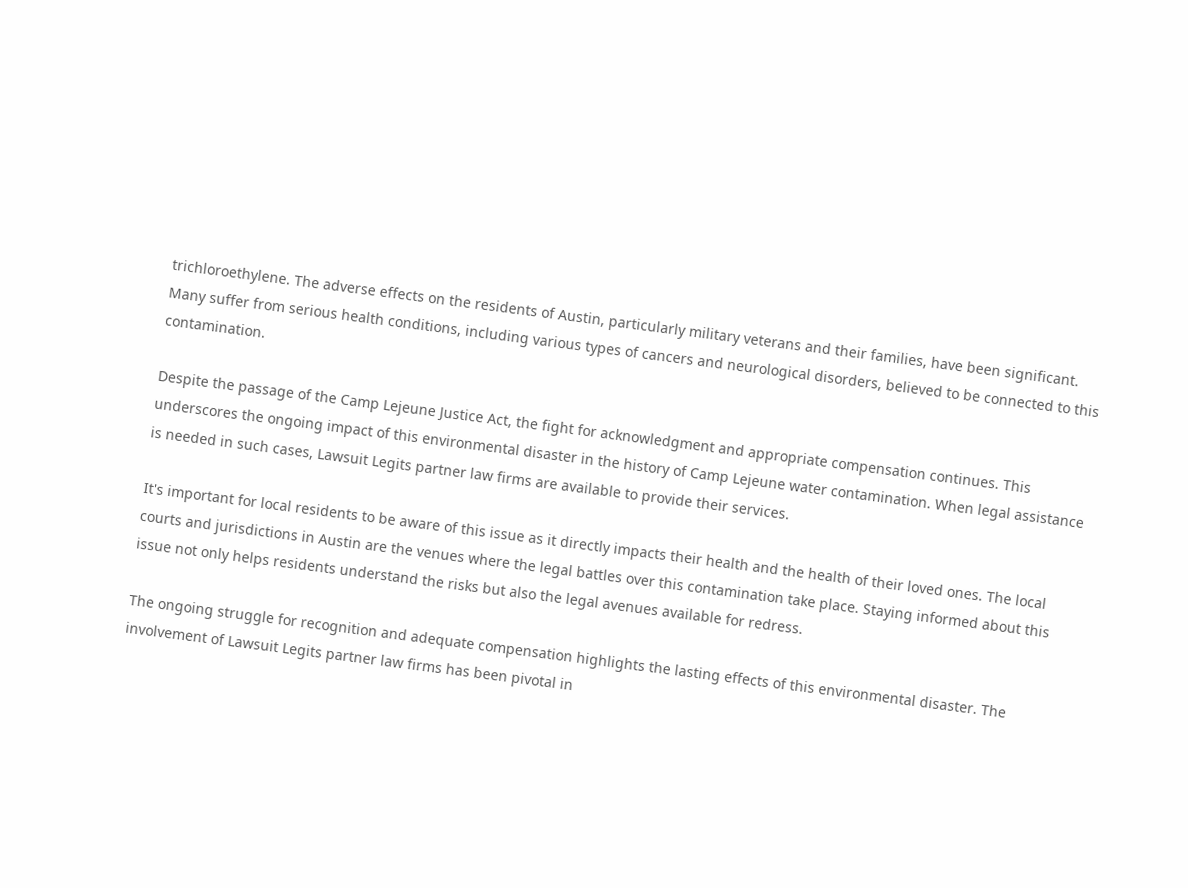trichloroethylene. The adverse effects on the residents of Austin, particularly military veterans and their families, have been significant. Many suffer from serious health conditions, including various types of cancers and neurological disorders, believed to be connected to this contamination.

Despite the passage of the Camp Lejeune Justice Act, the fight for acknowledgment and appropriate compensation continues. This underscores the ongoing impact of this environmental disaster in the history of Camp Lejeune water contamination. When legal assistance is needed in such cases, Lawsuit Legits partner law firms are available to provide their services.

It's important for local residents to be aware of this issue as it directly impacts their health and the health of their loved ones. The local courts and jurisdictions in Austin are the venues where the legal battles over this contamination take place. Staying informed about this issue not only helps residents understand the risks but also the legal avenues available for redress.

The ongoing struggle for recognition and adequate compensation highlights the lasting effects of this environmental disaster. The involvement of Lawsuit Legits partner law firms has been pivotal in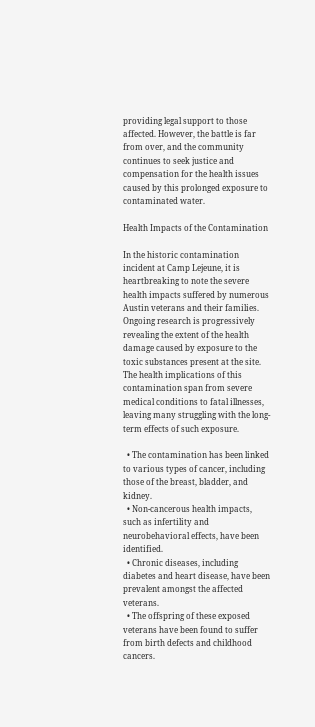providing legal support to those affected. However, the battle is far from over, and the community continues to seek justice and compensation for the health issues caused by this prolonged exposure to contaminated water.

Health Impacts of the Contamination

In the historic contamination incident at Camp Lejeune, it is heartbreaking to note the severe health impacts suffered by numerous Austin veterans and their families. Ongoing research is progressively revealing the extent of the health damage caused by exposure to the toxic substances present at the site. The health implications of this contamination span from severe medical conditions to fatal illnesses, leaving many struggling with the long-term effects of such exposure.

  • The contamination has been linked to various types of cancer, including those of the breast, bladder, and kidney.
  • Non-cancerous health impacts, such as infertility and neurobehavioral effects, have been identified.
  • Chronic diseases, including diabetes and heart disease, have been prevalent amongst the affected veterans.
  • The offspring of these exposed veterans have been found to suffer from birth defects and childhood cancers.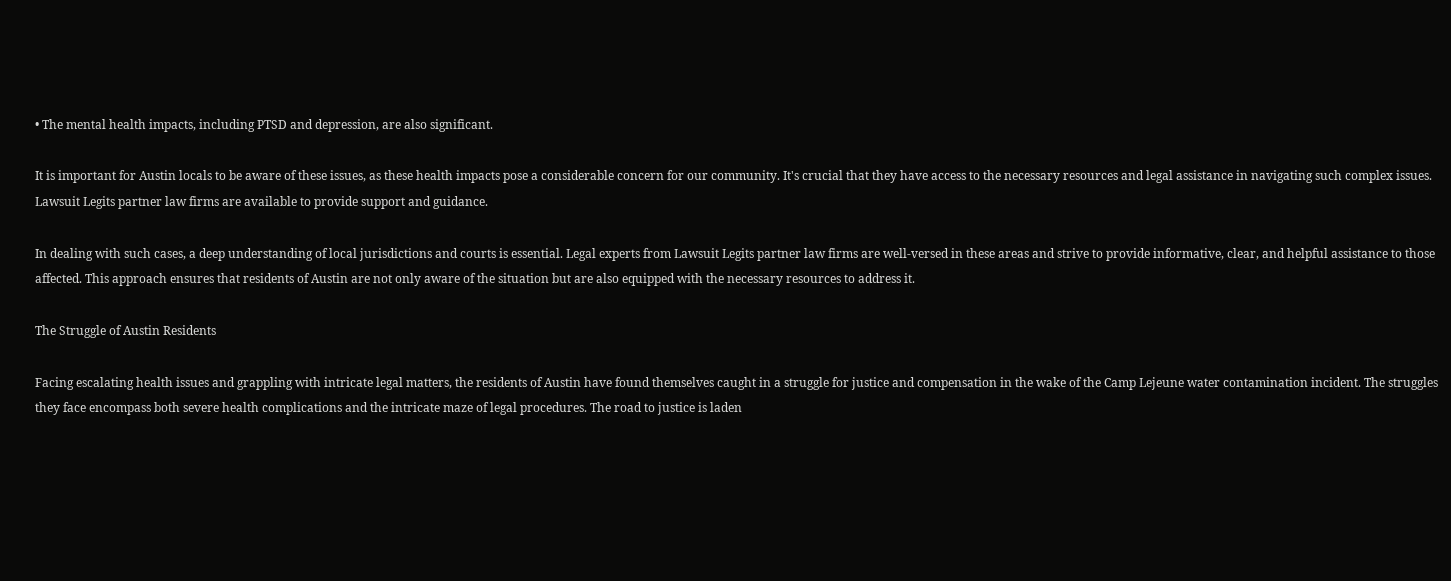• The mental health impacts, including PTSD and depression, are also significant.

It is important for Austin locals to be aware of these issues, as these health impacts pose a considerable concern for our community. It's crucial that they have access to the necessary resources and legal assistance in navigating such complex issues. Lawsuit Legits partner law firms are available to provide support and guidance.

In dealing with such cases, a deep understanding of local jurisdictions and courts is essential. Legal experts from Lawsuit Legits partner law firms are well-versed in these areas and strive to provide informative, clear, and helpful assistance to those affected. This approach ensures that residents of Austin are not only aware of the situation but are also equipped with the necessary resources to address it.

The Struggle of Austin Residents

Facing escalating health issues and grappling with intricate legal matters, the residents of Austin have found themselves caught in a struggle for justice and compensation in the wake of the Camp Lejeune water contamination incident. The struggles they face encompass both severe health complications and the intricate maze of legal procedures. The road to justice is laden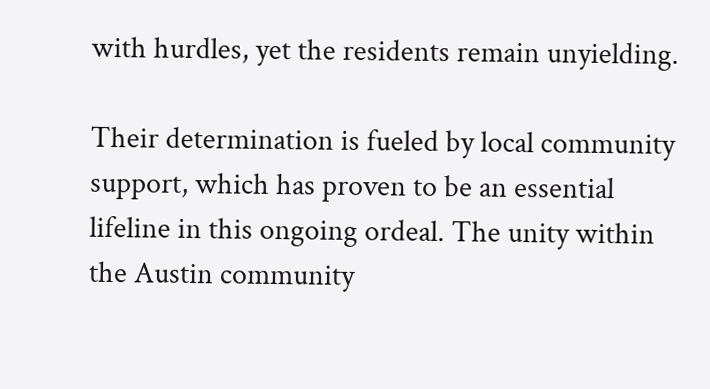with hurdles, yet the residents remain unyielding.

Their determination is fueled by local community support, which has proven to be an essential lifeline in this ongoing ordeal. The unity within the Austin community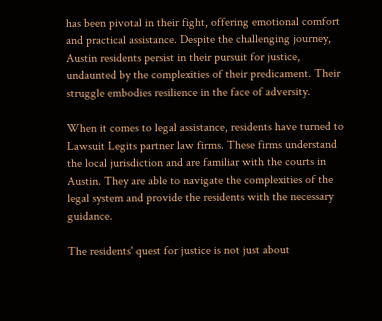has been pivotal in their fight, offering emotional comfort and practical assistance. Despite the challenging journey, Austin residents persist in their pursuit for justice, undaunted by the complexities of their predicament. Their struggle embodies resilience in the face of adversity.

When it comes to legal assistance, residents have turned to Lawsuit Legits partner law firms. These firms understand the local jurisdiction and are familiar with the courts in Austin. They are able to navigate the complexities of the legal system and provide the residents with the necessary guidance.

The residents' quest for justice is not just about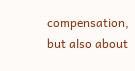compensation, but also about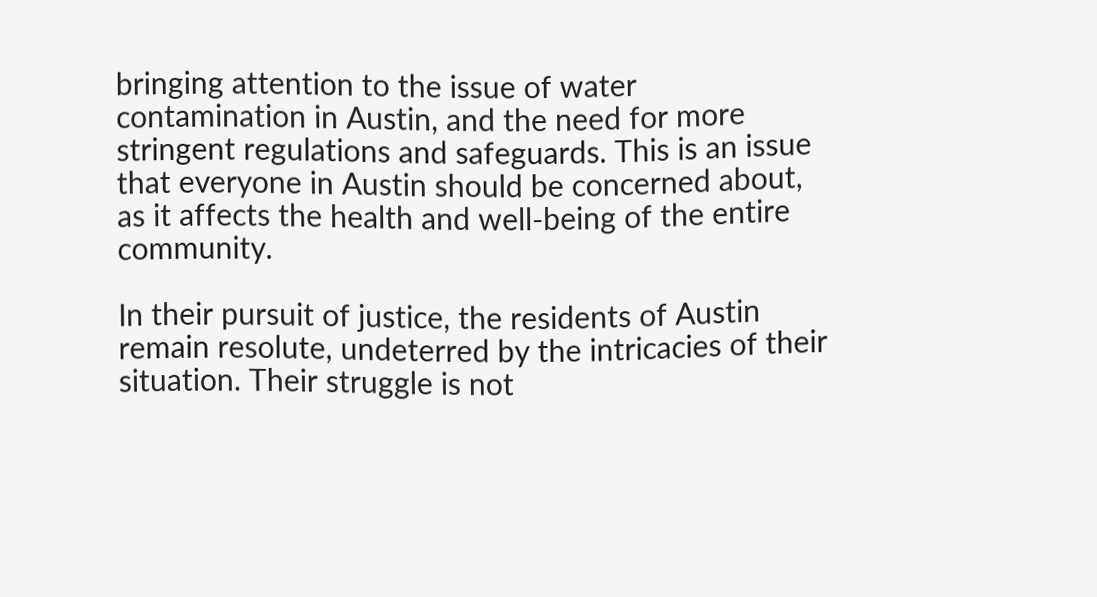bringing attention to the issue of water contamination in Austin, and the need for more stringent regulations and safeguards. This is an issue that everyone in Austin should be concerned about, as it affects the health and well-being of the entire community.

In their pursuit of justice, the residents of Austin remain resolute, undeterred by the intricacies of their situation. Their struggle is not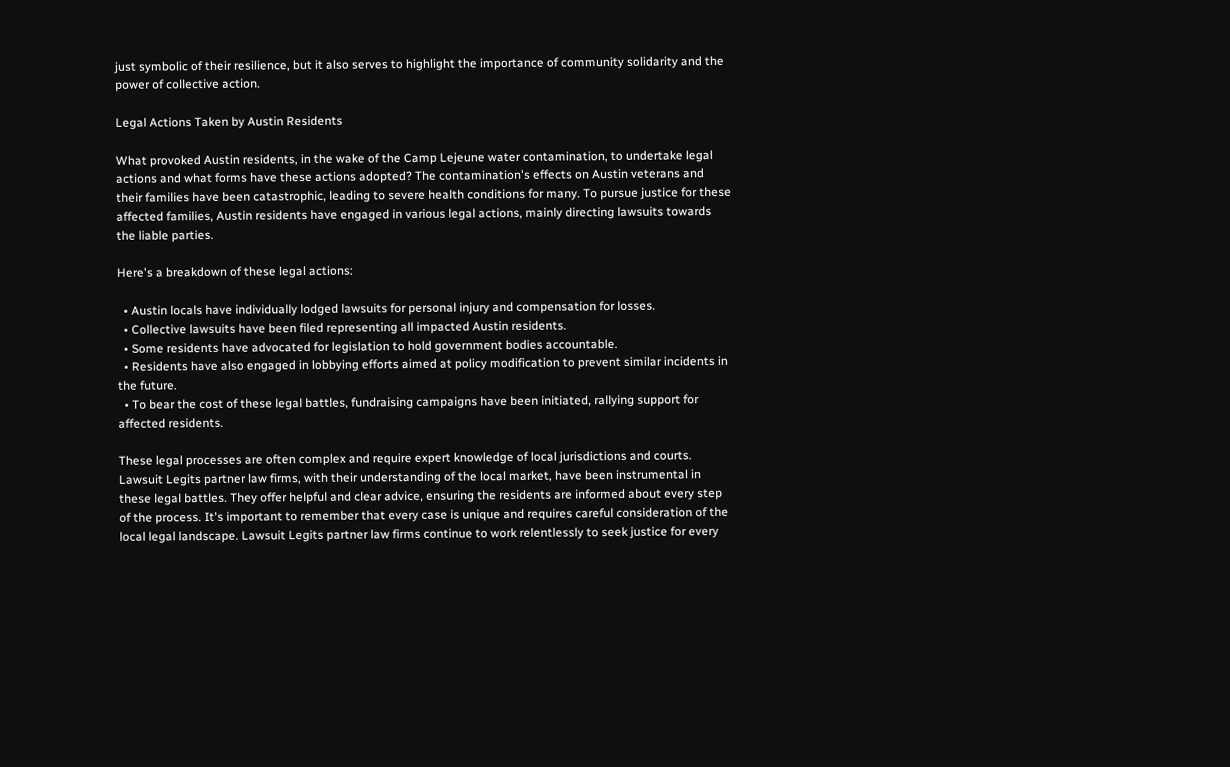just symbolic of their resilience, but it also serves to highlight the importance of community solidarity and the power of collective action.

Legal Actions Taken by Austin Residents

What provoked Austin residents, in the wake of the Camp Lejeune water contamination, to undertake legal actions and what forms have these actions adopted? The contamination's effects on Austin veterans and their families have been catastrophic, leading to severe health conditions for many. To pursue justice for these affected families, Austin residents have engaged in various legal actions, mainly directing lawsuits towards the liable parties.

Here's a breakdown of these legal actions:

  • Austin locals have individually lodged lawsuits for personal injury and compensation for losses.
  • Collective lawsuits have been filed representing all impacted Austin residents.
  • Some residents have advocated for legislation to hold government bodies accountable.
  • Residents have also engaged in lobbying efforts aimed at policy modification to prevent similar incidents in the future.
  • To bear the cost of these legal battles, fundraising campaigns have been initiated, rallying support for affected residents.

These legal processes are often complex and require expert knowledge of local jurisdictions and courts. Lawsuit Legits partner law firms, with their understanding of the local market, have been instrumental in these legal battles. They offer helpful and clear advice, ensuring the residents are informed about every step of the process. It's important to remember that every case is unique and requires careful consideration of the local legal landscape. Lawsuit Legits partner law firms continue to work relentlessly to seek justice for every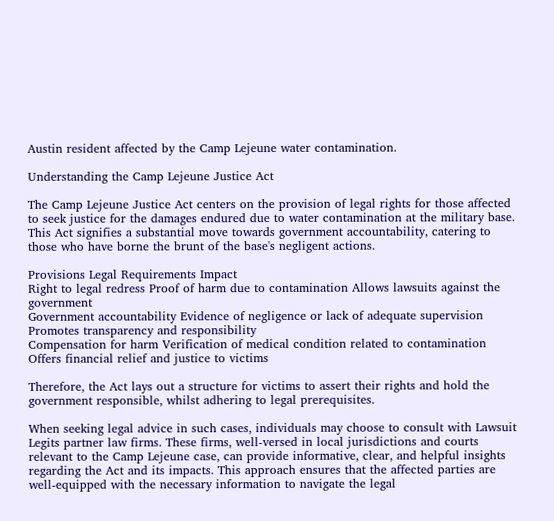Austin resident affected by the Camp Lejeune water contamination.

Understanding the Camp Lejeune Justice Act

The Camp Lejeune Justice Act centers on the provision of legal rights for those affected to seek justice for the damages endured due to water contamination at the military base. This Act signifies a substantial move towards government accountability, catering to those who have borne the brunt of the base's negligent actions.

Provisions Legal Requirements Impact
Right to legal redress Proof of harm due to contamination Allows lawsuits against the government
Government accountability Evidence of negligence or lack of adequate supervision Promotes transparency and responsibility
Compensation for harm Verification of medical condition related to contamination Offers financial relief and justice to victims

Therefore, the Act lays out a structure for victims to assert their rights and hold the government responsible, whilst adhering to legal prerequisites.

When seeking legal advice in such cases, individuals may choose to consult with Lawsuit Legits partner law firms. These firms, well-versed in local jurisdictions and courts relevant to the Camp Lejeune case, can provide informative, clear, and helpful insights regarding the Act and its impacts. This approach ensures that the affected parties are well-equipped with the necessary information to navigate the legal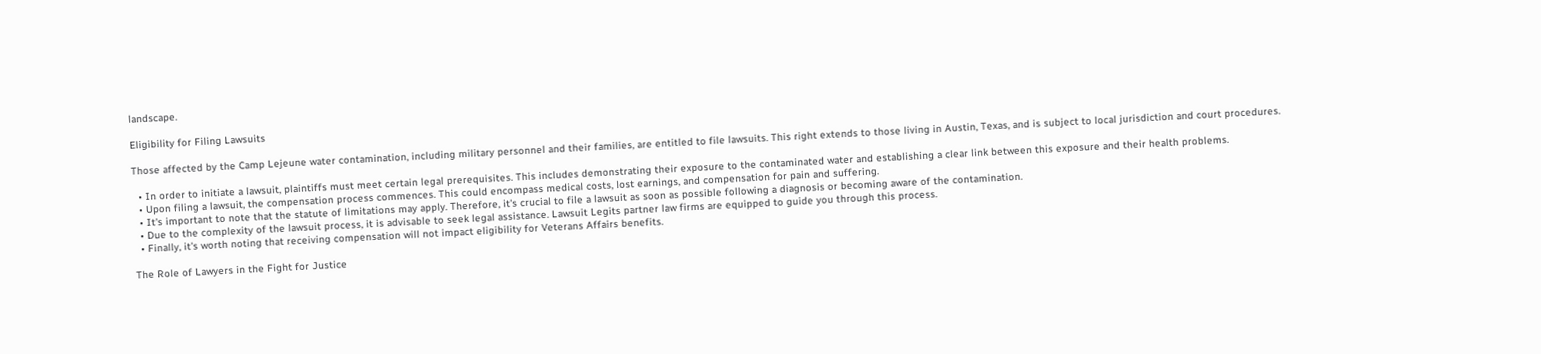landscape.

Eligibility for Filing Lawsuits

Those affected by the Camp Lejeune water contamination, including military personnel and their families, are entitled to file lawsuits. This right extends to those living in Austin, Texas, and is subject to local jurisdiction and court procedures.

  • In order to initiate a lawsuit, plaintiffs must meet certain legal prerequisites. This includes demonstrating their exposure to the contaminated water and establishing a clear link between this exposure and their health problems.
  • Upon filing a lawsuit, the compensation process commences. This could encompass medical costs, lost earnings, and compensation for pain and suffering.
  • It's important to note that the statute of limitations may apply. Therefore, it's crucial to file a lawsuit as soon as possible following a diagnosis or becoming aware of the contamination.
  • Due to the complexity of the lawsuit process, it is advisable to seek legal assistance. Lawsuit Legits partner law firms are equipped to guide you through this process.
  • Finally, it's worth noting that receiving compensation will not impact eligibility for Veterans Affairs benefits.

The Role of Lawyers in the Fight for Justice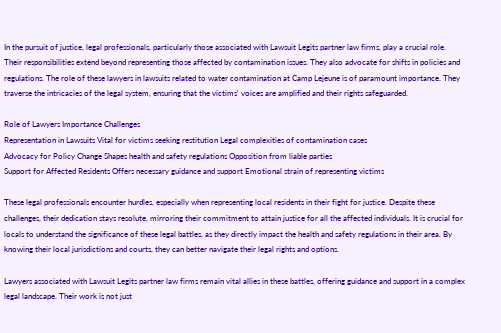In the pursuit of justice, legal professionals, particularly those associated with Lawsuit Legits partner law firms, play a crucial role. Their responsibilities extend beyond representing those affected by contamination issues. They also advocate for shifts in policies and regulations. The role of these lawyers in lawsuits related to water contamination at Camp Lejeune is of paramount importance. They traverse the intricacies of the legal system, ensuring that the victims' voices are amplified and their rights safeguarded.

Role of Lawyers Importance Challenges
Representation in Lawsuits Vital for victims seeking restitution Legal complexities of contamination cases
Advocacy for Policy Change Shapes health and safety regulations Opposition from liable parties
Support for Affected Residents Offers necessary guidance and support Emotional strain of representing victims

These legal professionals encounter hurdles, especially when representing local residents in their fight for justice. Despite these challenges, their dedication stays resolute, mirroring their commitment to attain justice for all the affected individuals. It is crucial for locals to understand the significance of these legal battles, as they directly impact the health and safety regulations in their area. By knowing their local jurisdictions and courts, they can better navigate their legal rights and options.

Lawyers associated with Lawsuit Legits partner law firms remain vital allies in these battles, offering guidance and support in a complex legal landscape. Their work is not just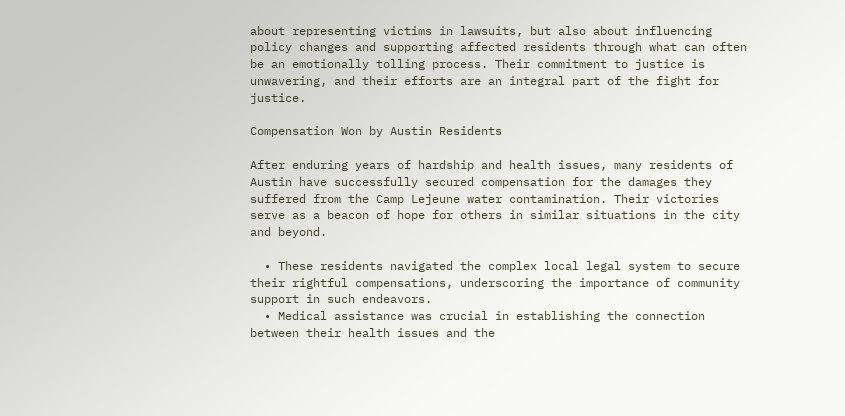about representing victims in lawsuits, but also about influencing policy changes and supporting affected residents through what can often be an emotionally tolling process. Their commitment to justice is unwavering, and their efforts are an integral part of the fight for justice.

Compensation Won by Austin Residents

After enduring years of hardship and health issues, many residents of Austin have successfully secured compensation for the damages they suffered from the Camp Lejeune water contamination. Their victories serve as a beacon of hope for others in similar situations in the city and beyond.

  • These residents navigated the complex local legal system to secure their rightful compensations, underscoring the importance of community support in such endeavors.
  • Medical assistance was crucial in establishing the connection between their health issues and the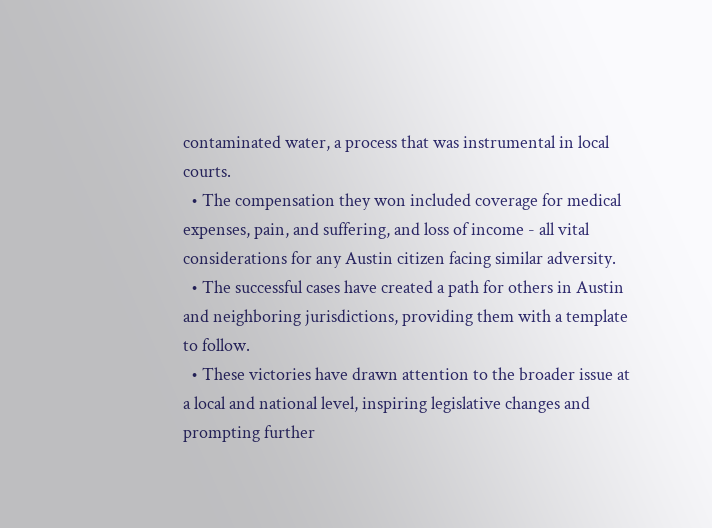contaminated water, a process that was instrumental in local courts.
  • The compensation they won included coverage for medical expenses, pain, and suffering, and loss of income - all vital considerations for any Austin citizen facing similar adversity.
  • The successful cases have created a path for others in Austin and neighboring jurisdictions, providing them with a template to follow.
  • These victories have drawn attention to the broader issue at a local and national level, inspiring legislative changes and prompting further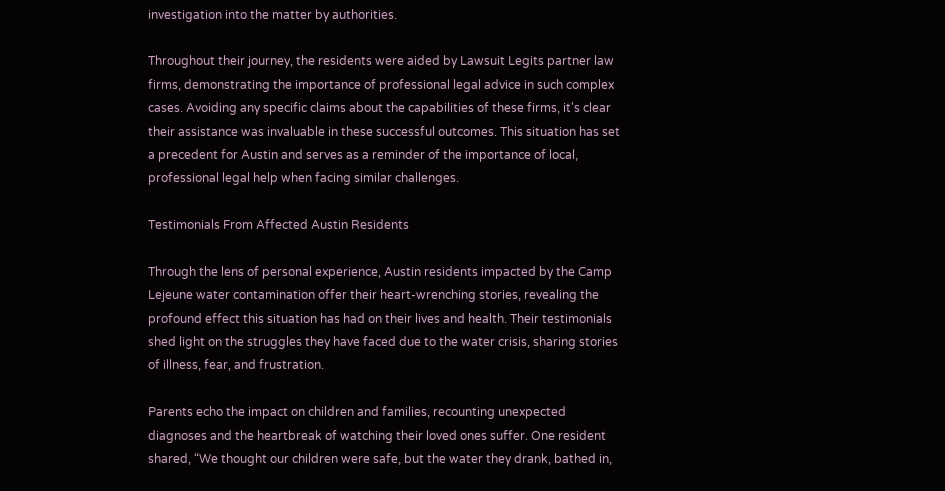investigation into the matter by authorities.

Throughout their journey, the residents were aided by Lawsuit Legits partner law firms, demonstrating the importance of professional legal advice in such complex cases. Avoiding any specific claims about the capabilities of these firms, it's clear their assistance was invaluable in these successful outcomes. This situation has set a precedent for Austin and serves as a reminder of the importance of local, professional legal help when facing similar challenges.

Testimonials From Affected Austin Residents

Through the lens of personal experience, Austin residents impacted by the Camp Lejeune water contamination offer their heart-wrenching stories, revealing the profound effect this situation has had on their lives and health. Their testimonials shed light on the struggles they have faced due to the water crisis, sharing stories of illness, fear, and frustration.

Parents echo the impact on children and families, recounting unexpected diagnoses and the heartbreak of watching their loved ones suffer. One resident shared, “We thought our children were safe, but the water they drank, bathed in,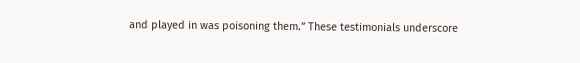and played in was poisoning them.” These testimonials underscore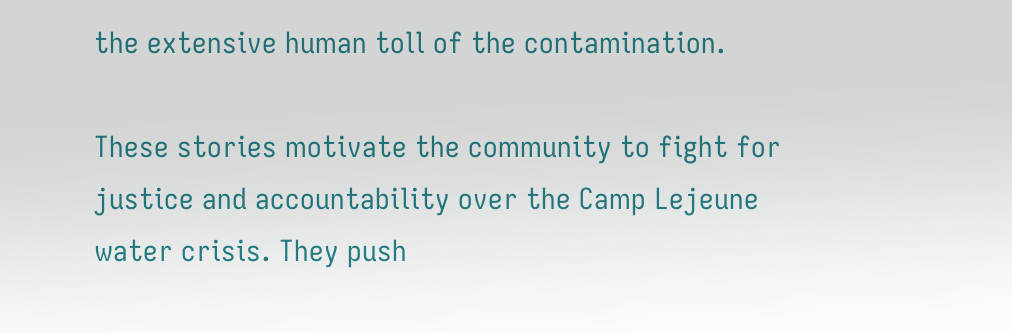the extensive human toll of the contamination.

These stories motivate the community to fight for justice and accountability over the Camp Lejeune water crisis. They push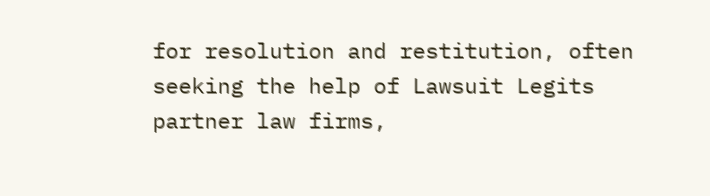for resolution and restitution, often seeking the help of Lawsuit Legits partner law firms,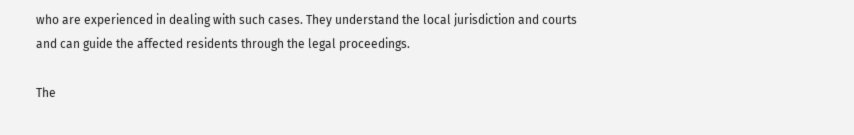who are experienced in dealing with such cases. They understand the local jurisdiction and courts and can guide the affected residents through the legal proceedings.

The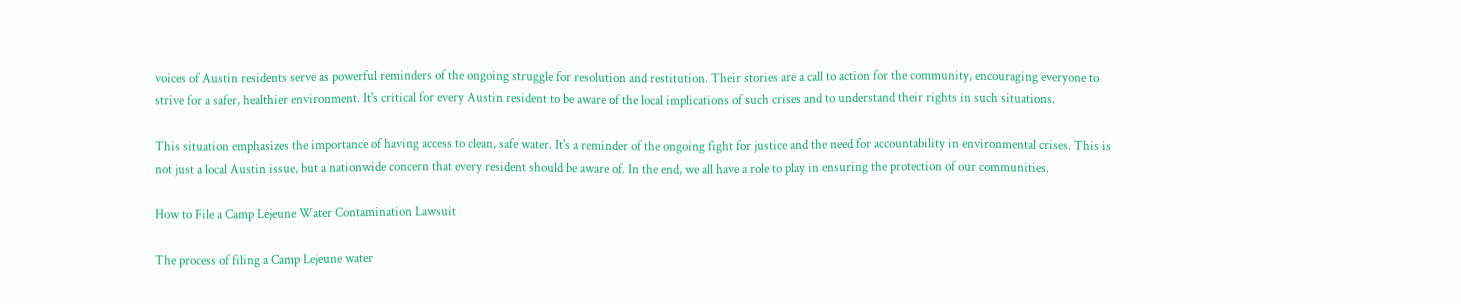voices of Austin residents serve as powerful reminders of the ongoing struggle for resolution and restitution. Their stories are a call to action for the community, encouraging everyone to strive for a safer, healthier environment. It's critical for every Austin resident to be aware of the local implications of such crises and to understand their rights in such situations.

This situation emphasizes the importance of having access to clean, safe water. It's a reminder of the ongoing fight for justice and the need for accountability in environmental crises. This is not just a local Austin issue, but a nationwide concern that every resident should be aware of. In the end, we all have a role to play in ensuring the protection of our communities.

How to File a Camp Lejeune Water Contamination Lawsuit

The process of filing a Camp Lejeune water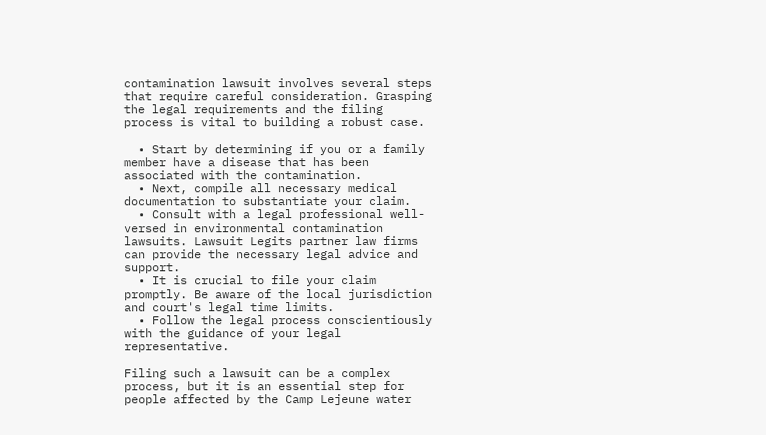contamination lawsuit involves several steps that require careful consideration. Grasping the legal requirements and the filing process is vital to building a robust case.

  • Start by determining if you or a family member have a disease that has been associated with the contamination.
  • Next, compile all necessary medical documentation to substantiate your claim.
  • Consult with a legal professional well-versed in environmental contamination lawsuits. Lawsuit Legits partner law firms can provide the necessary legal advice and support.
  • It is crucial to file your claim promptly. Be aware of the local jurisdiction and court's legal time limits.
  • Follow the legal process conscientiously with the guidance of your legal representative.

Filing such a lawsuit can be a complex process, but it is an essential step for people affected by the Camp Lejeune water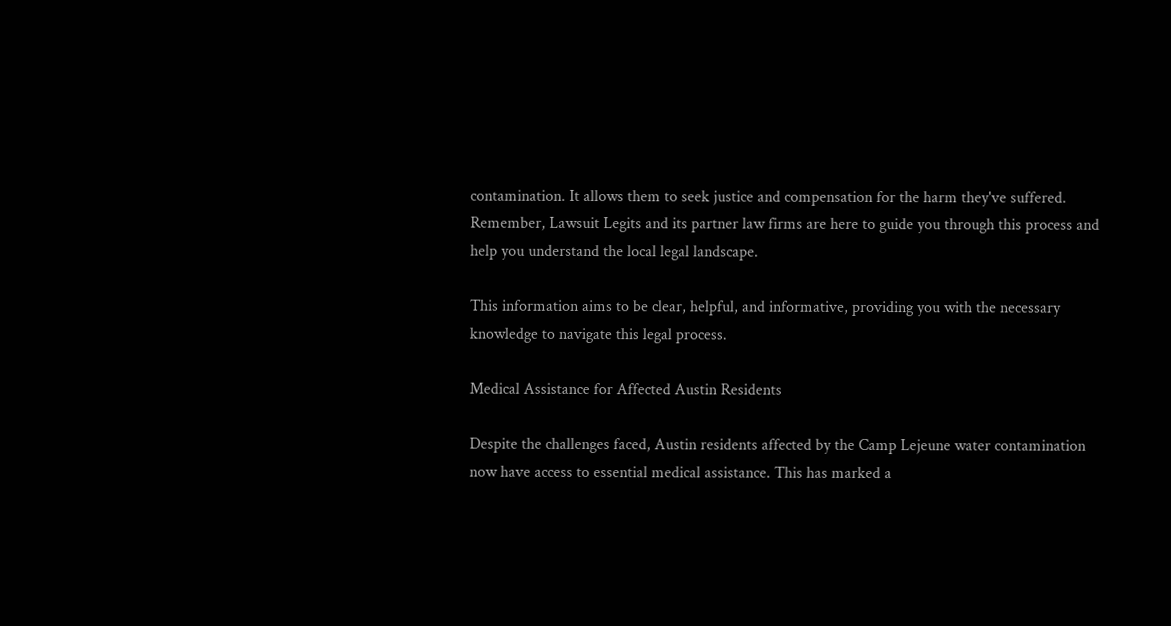contamination. It allows them to seek justice and compensation for the harm they've suffered. Remember, Lawsuit Legits and its partner law firms are here to guide you through this process and help you understand the local legal landscape.

This information aims to be clear, helpful, and informative, providing you with the necessary knowledge to navigate this legal process.

Medical Assistance for Affected Austin Residents

Despite the challenges faced, Austin residents affected by the Camp Lejeune water contamination now have access to essential medical assistance. This has marked a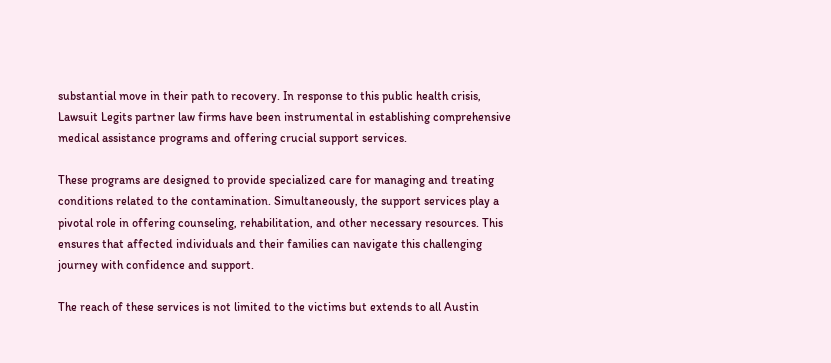substantial move in their path to recovery. In response to this public health crisis, Lawsuit Legits partner law firms have been instrumental in establishing comprehensive medical assistance programs and offering crucial support services.

These programs are designed to provide specialized care for managing and treating conditions related to the contamination. Simultaneously, the support services play a pivotal role in offering counseling, rehabilitation, and other necessary resources. This ensures that affected individuals and their families can navigate this challenging journey with confidence and support.

The reach of these services is not limited to the victims but extends to all Austin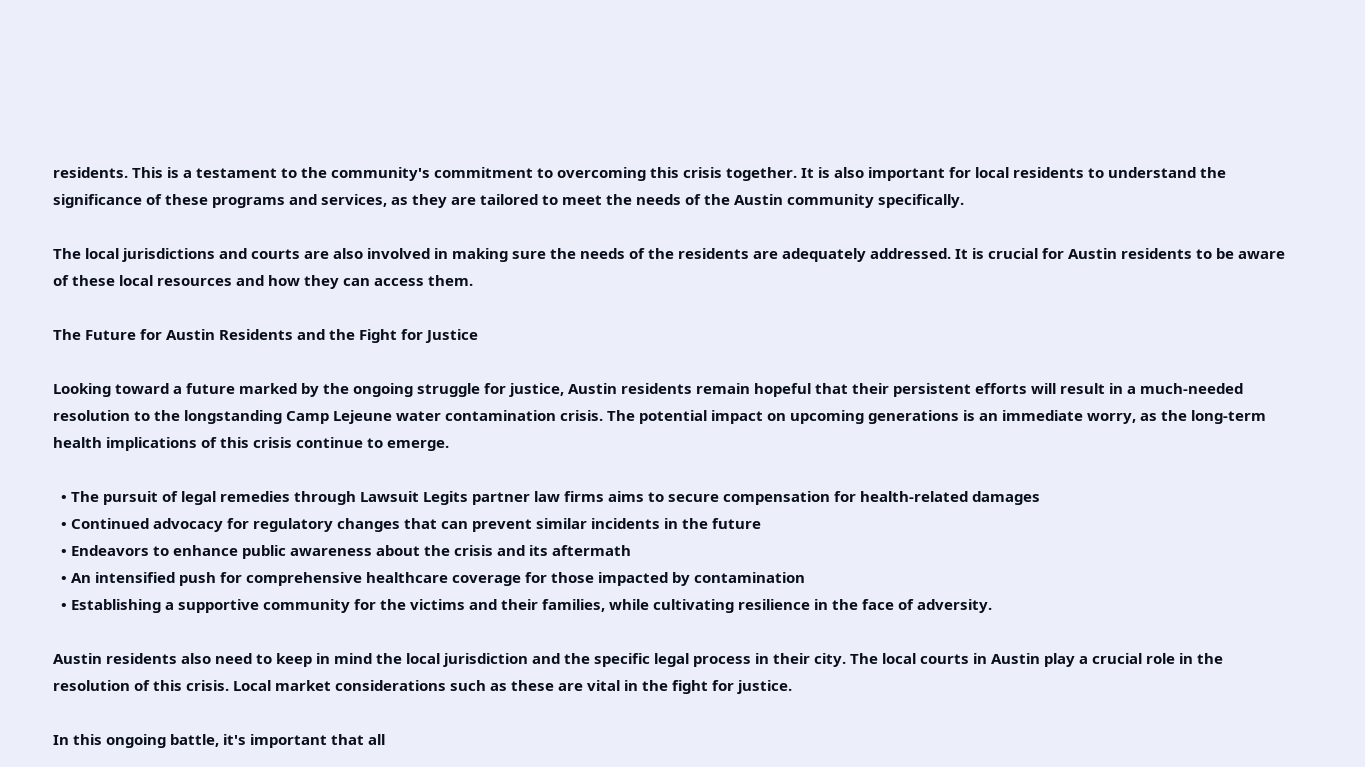residents. This is a testament to the community's commitment to overcoming this crisis together. It is also important for local residents to understand the significance of these programs and services, as they are tailored to meet the needs of the Austin community specifically.

The local jurisdictions and courts are also involved in making sure the needs of the residents are adequately addressed. It is crucial for Austin residents to be aware of these local resources and how they can access them.

The Future for Austin Residents and the Fight for Justice

Looking toward a future marked by the ongoing struggle for justice, Austin residents remain hopeful that their persistent efforts will result in a much-needed resolution to the longstanding Camp Lejeune water contamination crisis. The potential impact on upcoming generations is an immediate worry, as the long-term health implications of this crisis continue to emerge.

  • The pursuit of legal remedies through Lawsuit Legits partner law firms aims to secure compensation for health-related damages
  • Continued advocacy for regulatory changes that can prevent similar incidents in the future
  • Endeavors to enhance public awareness about the crisis and its aftermath
  • An intensified push for comprehensive healthcare coverage for those impacted by contamination
  • Establishing a supportive community for the victims and their families, while cultivating resilience in the face of adversity.

Austin residents also need to keep in mind the local jurisdiction and the specific legal process in their city. The local courts in Austin play a crucial role in the resolution of this crisis. Local market considerations such as these are vital in the fight for justice.

In this ongoing battle, it's important that all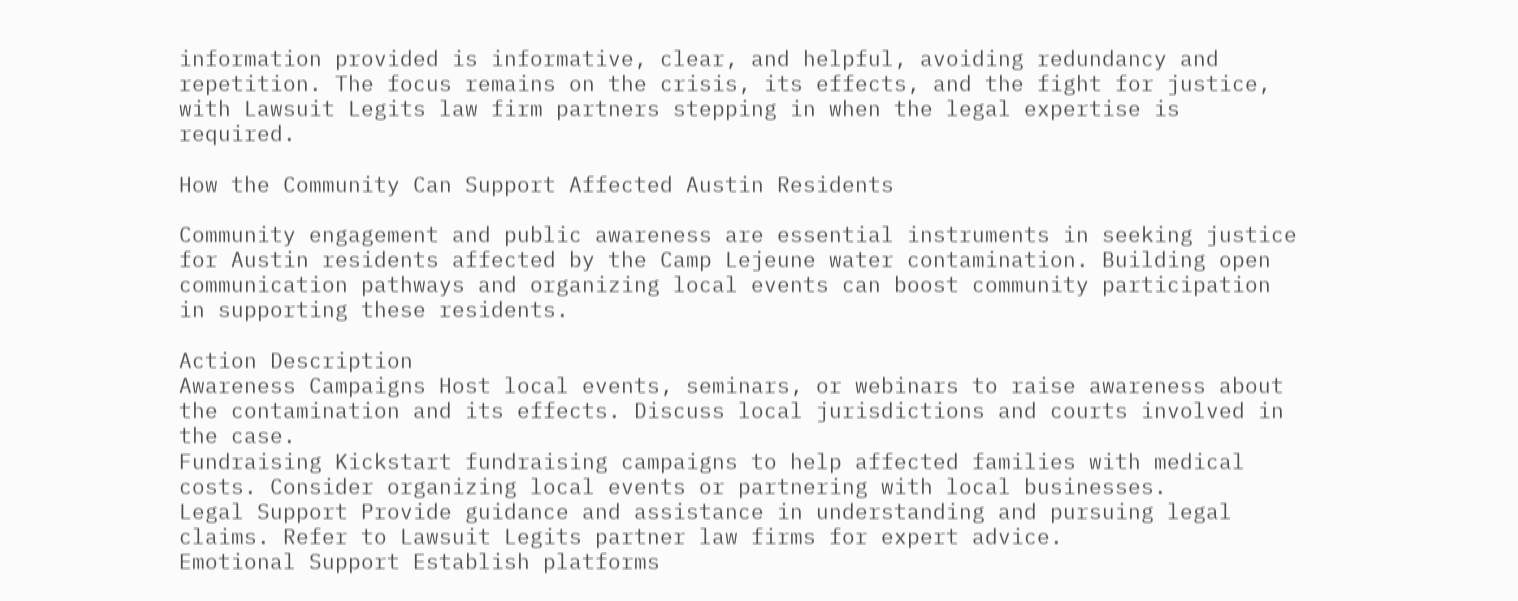information provided is informative, clear, and helpful, avoiding redundancy and repetition. The focus remains on the crisis, its effects, and the fight for justice, with Lawsuit Legits law firm partners stepping in when the legal expertise is required.

How the Community Can Support Affected Austin Residents

Community engagement and public awareness are essential instruments in seeking justice for Austin residents affected by the Camp Lejeune water contamination. Building open communication pathways and organizing local events can boost community participation in supporting these residents.

Action Description
Awareness Campaigns Host local events, seminars, or webinars to raise awareness about the contamination and its effects. Discuss local jurisdictions and courts involved in the case.
Fundraising Kickstart fundraising campaigns to help affected families with medical costs. Consider organizing local events or partnering with local businesses.
Legal Support Provide guidance and assistance in understanding and pursuing legal claims. Refer to Lawsuit Legits partner law firms for expert advice.
Emotional Support Establish platforms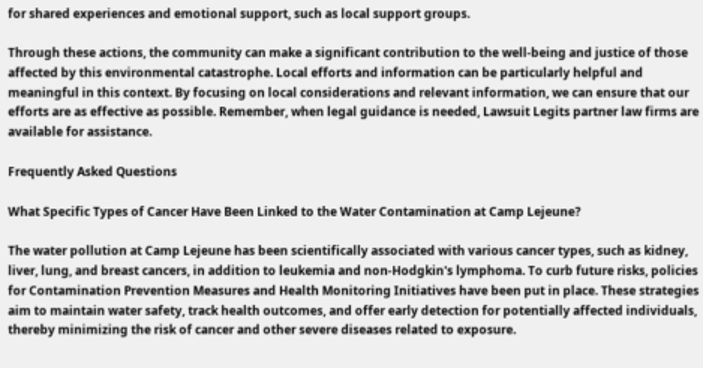for shared experiences and emotional support, such as local support groups.

Through these actions, the community can make a significant contribution to the well-being and justice of those affected by this environmental catastrophe. Local efforts and information can be particularly helpful and meaningful in this context. By focusing on local considerations and relevant information, we can ensure that our efforts are as effective as possible. Remember, when legal guidance is needed, Lawsuit Legits partner law firms are available for assistance.

Frequently Asked Questions

What Specific Types of Cancer Have Been Linked to the Water Contamination at Camp Lejeune?

The water pollution at Camp Lejeune has been scientifically associated with various cancer types, such as kidney, liver, lung, and breast cancers, in addition to leukemia and non-Hodgkin's lymphoma. To curb future risks, policies for Contamination Prevention Measures and Health Monitoring Initiatives have been put in place. These strategies aim to maintain water safety, track health outcomes, and offer early detection for potentially affected individuals, thereby minimizing the risk of cancer and other severe diseases related to exposure.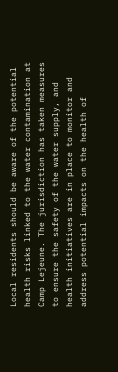Local residents should be aware of the potential health risks linked to the water contamination at Camp Lejeune. The jurisdiction has taken measures to ensure the safety of the water supply, and health initiatives are in place to monitor and address potential impacts on the health of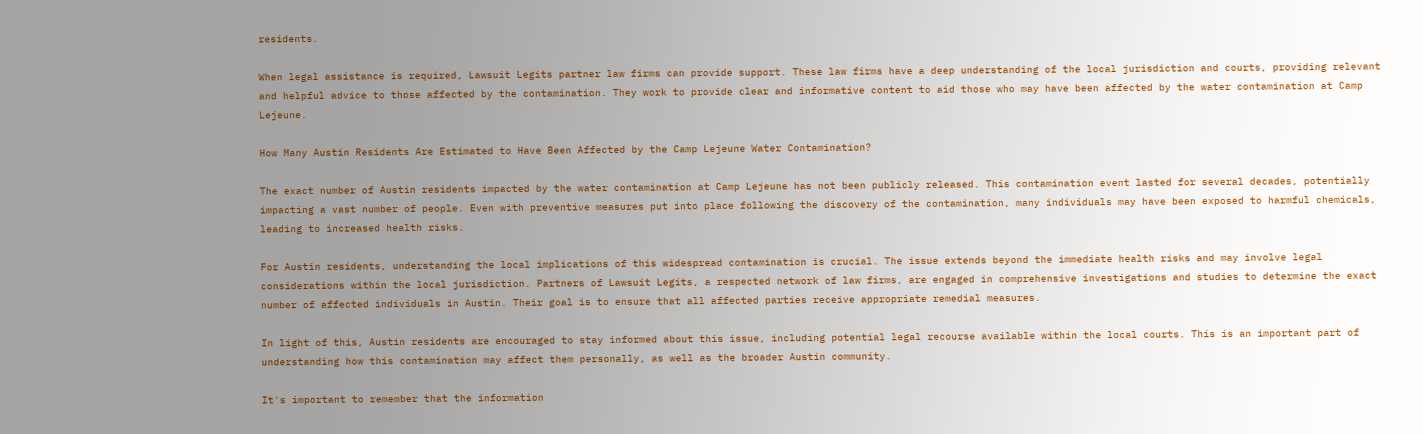residents.

When legal assistance is required, Lawsuit Legits partner law firms can provide support. These law firms have a deep understanding of the local jurisdiction and courts, providing relevant and helpful advice to those affected by the contamination. They work to provide clear and informative content to aid those who may have been affected by the water contamination at Camp Lejeune.

How Many Austin Residents Are Estimated to Have Been Affected by the Camp Lejeune Water Contamination?

The exact number of Austin residents impacted by the water contamination at Camp Lejeune has not been publicly released. This contamination event lasted for several decades, potentially impacting a vast number of people. Even with preventive measures put into place following the discovery of the contamination, many individuals may have been exposed to harmful chemicals, leading to increased health risks.

For Austin residents, understanding the local implications of this widespread contamination is crucial. The issue extends beyond the immediate health risks and may involve legal considerations within the local jurisdiction. Partners of Lawsuit Legits, a respected network of law firms, are engaged in comprehensive investigations and studies to determine the exact number of affected individuals in Austin. Their goal is to ensure that all affected parties receive appropriate remedial measures.

In light of this, Austin residents are encouraged to stay informed about this issue, including potential legal recourse available within the local courts. This is an important part of understanding how this contamination may affect them personally, as well as the broader Austin community.

It's important to remember that the information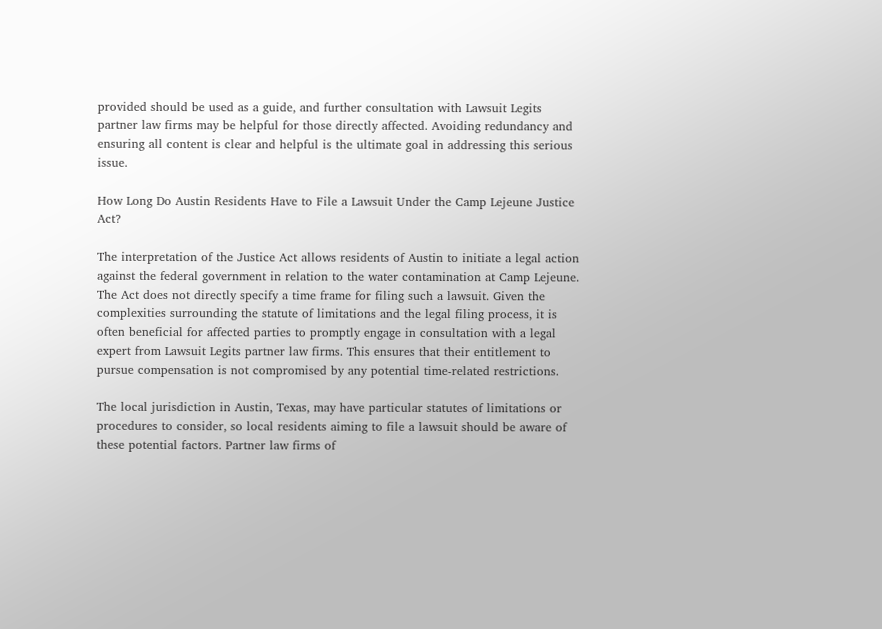provided should be used as a guide, and further consultation with Lawsuit Legits partner law firms may be helpful for those directly affected. Avoiding redundancy and ensuring all content is clear and helpful is the ultimate goal in addressing this serious issue.

How Long Do Austin Residents Have to File a Lawsuit Under the Camp Lejeune Justice Act?

The interpretation of the Justice Act allows residents of Austin to initiate a legal action against the federal government in relation to the water contamination at Camp Lejeune. The Act does not directly specify a time frame for filing such a lawsuit. Given the complexities surrounding the statute of limitations and the legal filing process, it is often beneficial for affected parties to promptly engage in consultation with a legal expert from Lawsuit Legits partner law firms. This ensures that their entitlement to pursue compensation is not compromised by any potential time-related restrictions.

The local jurisdiction in Austin, Texas, may have particular statutes of limitations or procedures to consider, so local residents aiming to file a lawsuit should be aware of these potential factors. Partner law firms of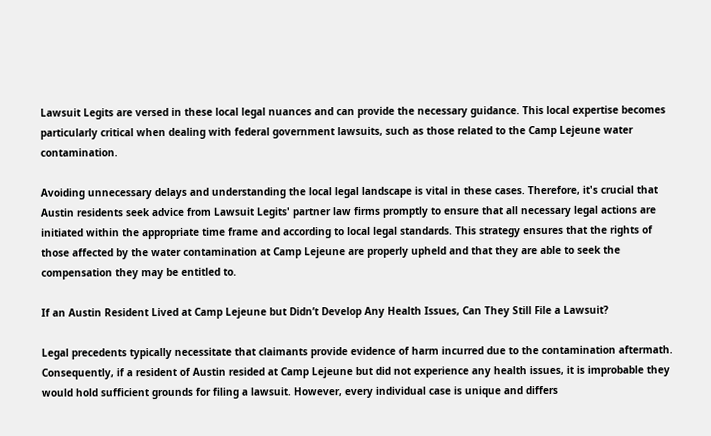Lawsuit Legits are versed in these local legal nuances and can provide the necessary guidance. This local expertise becomes particularly critical when dealing with federal government lawsuits, such as those related to the Camp Lejeune water contamination.

Avoiding unnecessary delays and understanding the local legal landscape is vital in these cases. Therefore, it's crucial that Austin residents seek advice from Lawsuit Legits' partner law firms promptly to ensure that all necessary legal actions are initiated within the appropriate time frame and according to local legal standards. This strategy ensures that the rights of those affected by the water contamination at Camp Lejeune are properly upheld and that they are able to seek the compensation they may be entitled to.

If an Austin Resident Lived at Camp Lejeune but Didn’t Develop Any Health Issues, Can They Still File a Lawsuit?

Legal precedents typically necessitate that claimants provide evidence of harm incurred due to the contamination aftermath. Consequently, if a resident of Austin resided at Camp Lejeune but did not experience any health issues, it is improbable they would hold sufficient grounds for filing a lawsuit. However, every individual case is unique and differs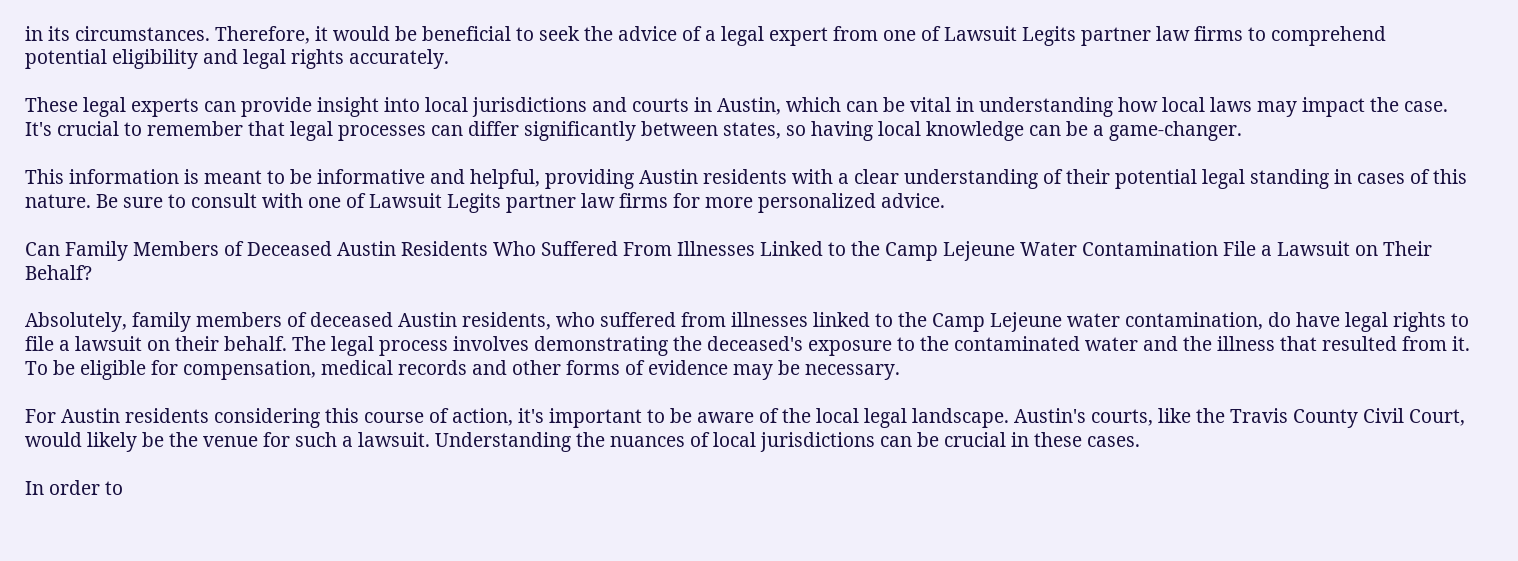in its circumstances. Therefore, it would be beneficial to seek the advice of a legal expert from one of Lawsuit Legits partner law firms to comprehend potential eligibility and legal rights accurately.

These legal experts can provide insight into local jurisdictions and courts in Austin, which can be vital in understanding how local laws may impact the case. It's crucial to remember that legal processes can differ significantly between states, so having local knowledge can be a game-changer.

This information is meant to be informative and helpful, providing Austin residents with a clear understanding of their potential legal standing in cases of this nature. Be sure to consult with one of Lawsuit Legits partner law firms for more personalized advice.

Can Family Members of Deceased Austin Residents Who Suffered From Illnesses Linked to the Camp Lejeune Water Contamination File a Lawsuit on Their Behalf?

Absolutely, family members of deceased Austin residents, who suffered from illnesses linked to the Camp Lejeune water contamination, do have legal rights to file a lawsuit on their behalf. The legal process involves demonstrating the deceased's exposure to the contaminated water and the illness that resulted from it. To be eligible for compensation, medical records and other forms of evidence may be necessary.

For Austin residents considering this course of action, it's important to be aware of the local legal landscape. Austin's courts, like the Travis County Civil Court, would likely be the venue for such a lawsuit. Understanding the nuances of local jurisdictions can be crucial in these cases.

In order to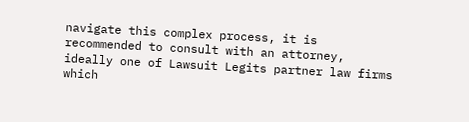navigate this complex process, it is recommended to consult with an attorney, ideally one of Lawsuit Legits partner law firms which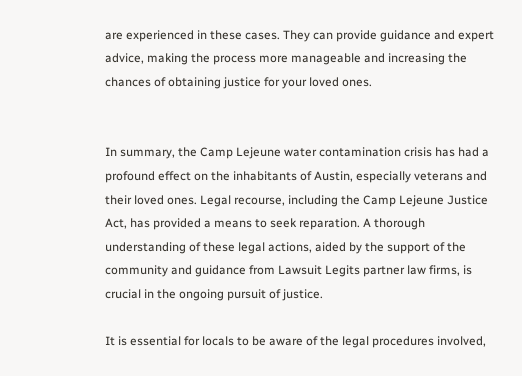are experienced in these cases. They can provide guidance and expert advice, making the process more manageable and increasing the chances of obtaining justice for your loved ones.


In summary, the Camp Lejeune water contamination crisis has had a profound effect on the inhabitants of Austin, especially veterans and their loved ones. Legal recourse, including the Camp Lejeune Justice Act, has provided a means to seek reparation. A thorough understanding of these legal actions, aided by the support of the community and guidance from Lawsuit Legits partner law firms, is crucial in the ongoing pursuit of justice.

It is essential for locals to be aware of the legal procedures involved,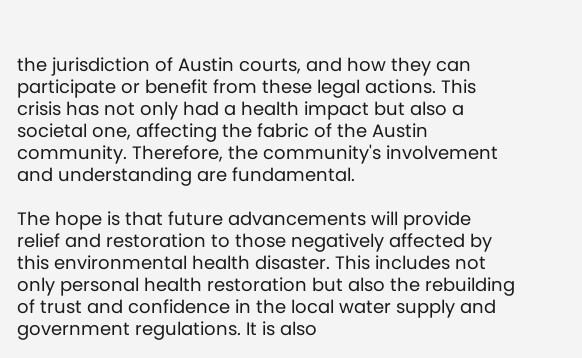the jurisdiction of Austin courts, and how they can participate or benefit from these legal actions. This crisis has not only had a health impact but also a societal one, affecting the fabric of the Austin community. Therefore, the community's involvement and understanding are fundamental.

The hope is that future advancements will provide relief and restoration to those negatively affected by this environmental health disaster. This includes not only personal health restoration but also the rebuilding of trust and confidence in the local water supply and government regulations. It is also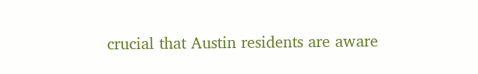crucial that Austin residents are aware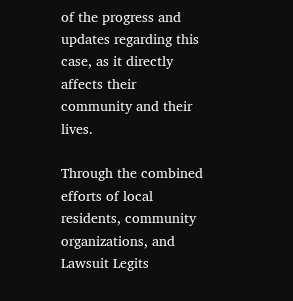of the progress and updates regarding this case, as it directly affects their community and their lives.

Through the combined efforts of local residents, community organizations, and Lawsuit Legits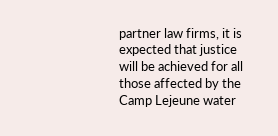partner law firms, it is expected that justice will be achieved for all those affected by the Camp Lejeune water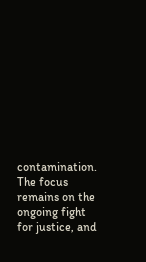contamination. The focus remains on the ongoing fight for justice, and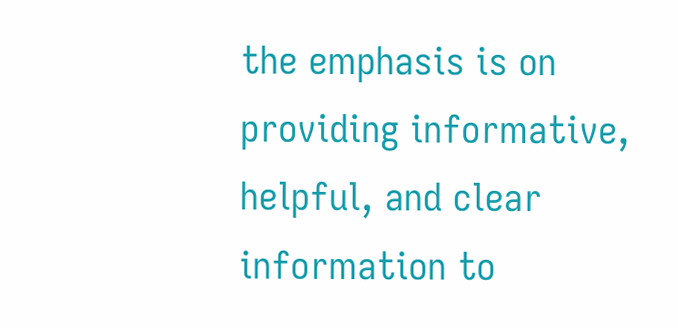the emphasis is on providing informative, helpful, and clear information to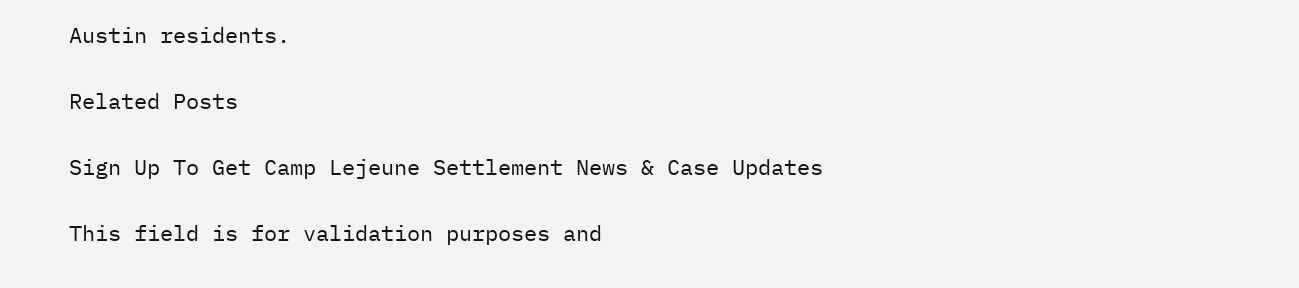Austin residents.

Related Posts

Sign Up To Get Camp Lejeune Settlement News & Case Updates

This field is for validation purposes and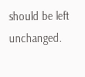should be left unchanged.